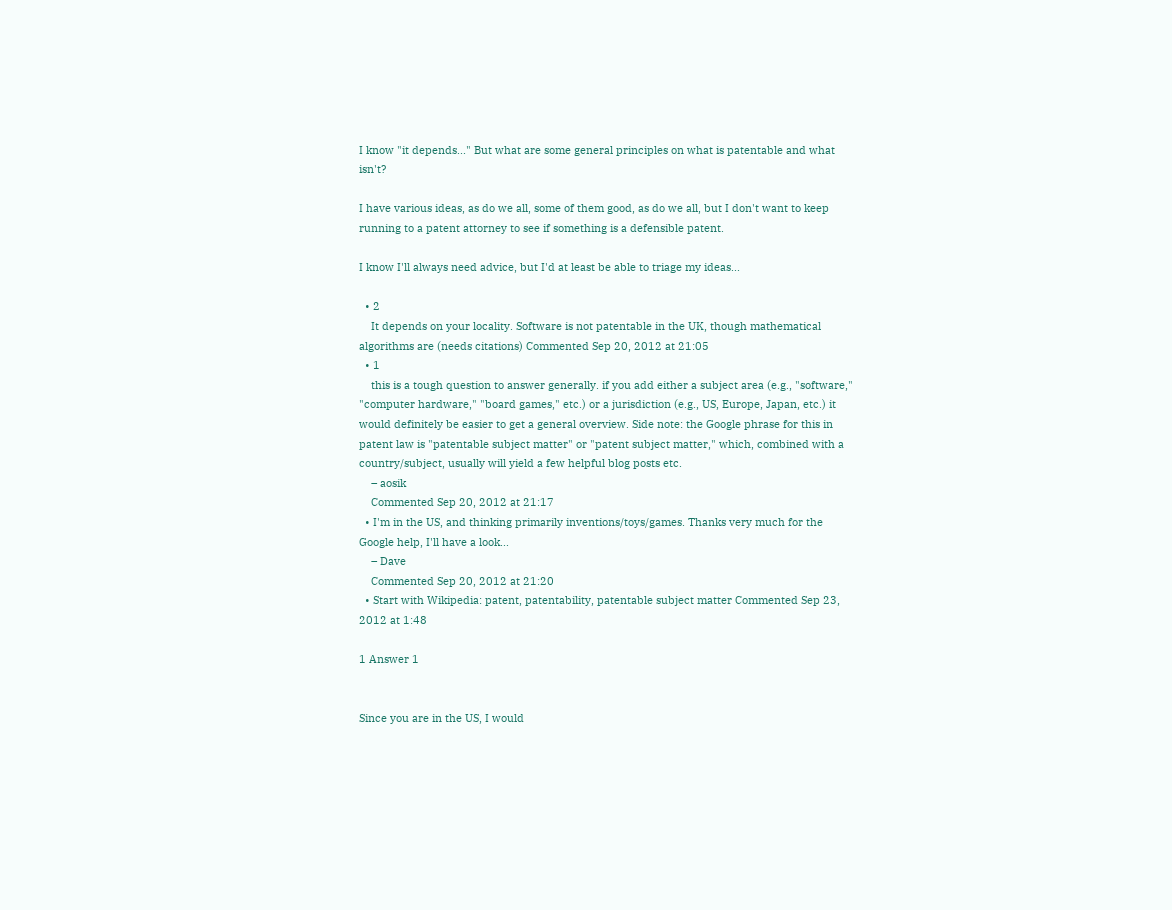I know "it depends..." But what are some general principles on what is patentable and what isn't?

I have various ideas, as do we all, some of them good, as do we all, but I don't want to keep running to a patent attorney to see if something is a defensible patent.

I know I'll always need advice, but I'd at least be able to triage my ideas...

  • 2
    It depends on your locality. Software is not patentable in the UK, though mathematical algorithms are (needs citations) Commented Sep 20, 2012 at 21:05
  • 1
    this is a tough question to answer generally. if you add either a subject area (e.g., "software," "computer hardware," "board games," etc.) or a jurisdiction (e.g., US, Europe, Japan, etc.) it would definitely be easier to get a general overview. Side note: the Google phrase for this in patent law is "patentable subject matter" or "patent subject matter," which, combined with a country/subject, usually will yield a few helpful blog posts etc.
    – aosik
    Commented Sep 20, 2012 at 21:17
  • I'm in the US, and thinking primarily inventions/toys/games. Thanks very much for the Google help, I'll have a look...
    – Dave
    Commented Sep 20, 2012 at 21:20
  • Start with Wikipedia: patent, patentability, patentable subject matter Commented Sep 23, 2012 at 1:48

1 Answer 1


Since you are in the US, I would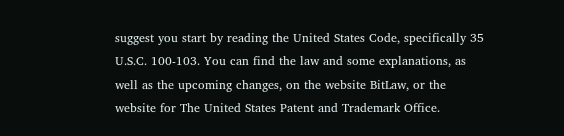suggest you start by reading the United States Code, specifically 35 U.S.C. 100-103. You can find the law and some explanations, as well as the upcoming changes, on the website BitLaw, or the website for The United States Patent and Trademark Office.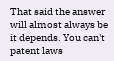That said the answer will almost always be it depends. You can't patent laws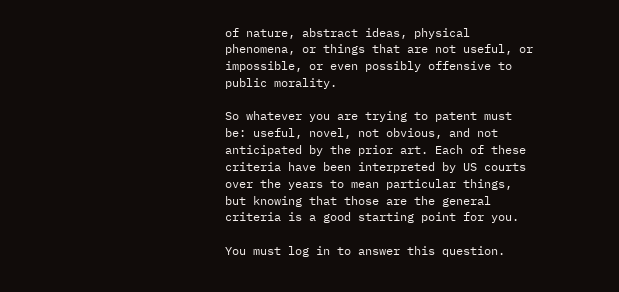of nature, abstract ideas, physical phenomena, or things that are not useful, or impossible, or even possibly offensive to public morality.

So whatever you are trying to patent must be: useful, novel, not obvious, and not anticipated by the prior art. Each of these criteria have been interpreted by US courts over the years to mean particular things, but knowing that those are the general criteria is a good starting point for you.

You must log in to answer this question.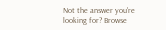Not the answer you're looking for? Browse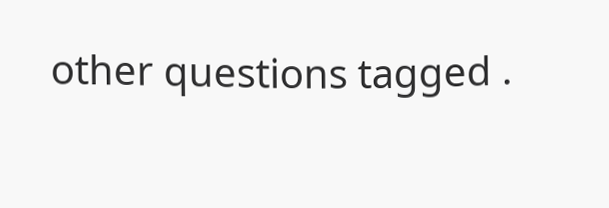other questions tagged .